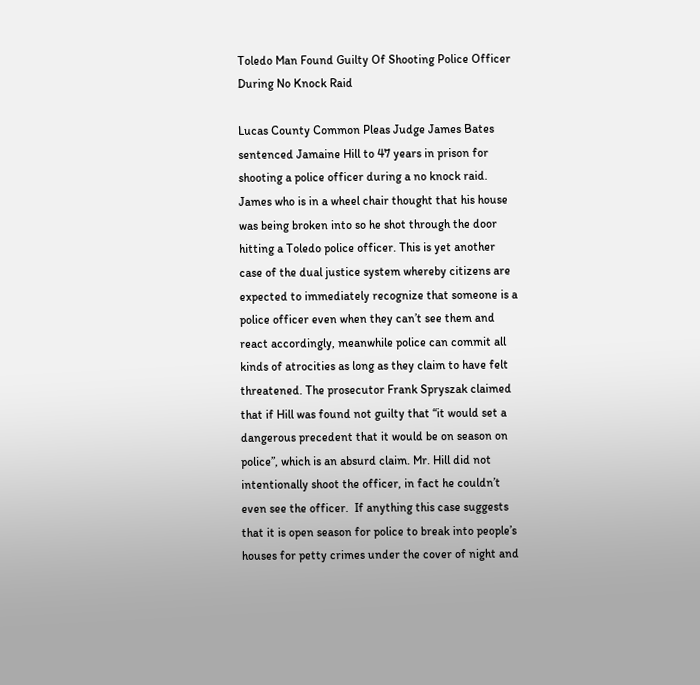Toledo Man Found Guilty Of Shooting Police Officer During No Knock Raid

Lucas County Common Pleas Judge James Bates sentenced Jamaine Hill to 47 years in prison for shooting a police officer during a no knock raid. James who is in a wheel chair thought that his house was being broken into so he shot through the door hitting a Toledo police officer. This is yet another case of the dual justice system whereby citizens are expected to immediately recognize that someone is a police officer even when they can’t see them and react accordingly, meanwhile police can commit all kinds of atrocities as long as they claim to have felt threatened. The prosecutor Frank Spryszak claimed that if Hill was found not guilty that “it would set a dangerous precedent that it would be on season on police”, which is an absurd claim. Mr. Hill did not intentionally shoot the officer, in fact he couldn’t even see the officer.  If anything this case suggests that it is open season for police to break into people’s houses for petty crimes under the cover of night and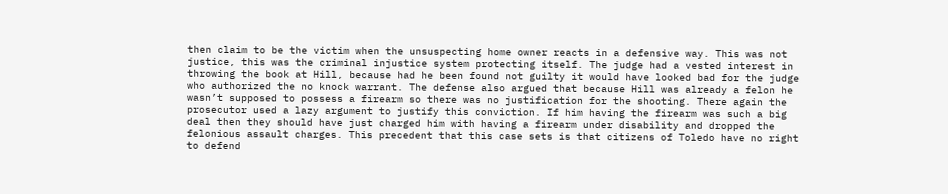then claim to be the victim when the unsuspecting home owner reacts in a defensive way. This was not justice, this was the criminal injustice system protecting itself. The judge had a vested interest in throwing the book at Hill, because had he been found not guilty it would have looked bad for the judge who authorized the no knock warrant. The defense also argued that because Hill was already a felon he wasn’t supposed to possess a firearm so there was no justification for the shooting. There again the prosecutor used a lazy argument to justify this conviction. If him having the firearm was such a big deal then they should have just charged him with having a firearm under disability and dropped the felonious assault charges. This precedent that this case sets is that citizens of Toledo have no right to defend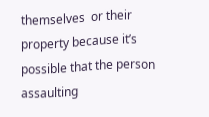themselves  or their property because it’s possible that the person assaulting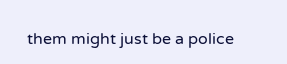them might just be a police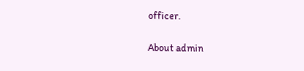officer.

About admin